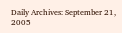Daily Archives: September 21, 2005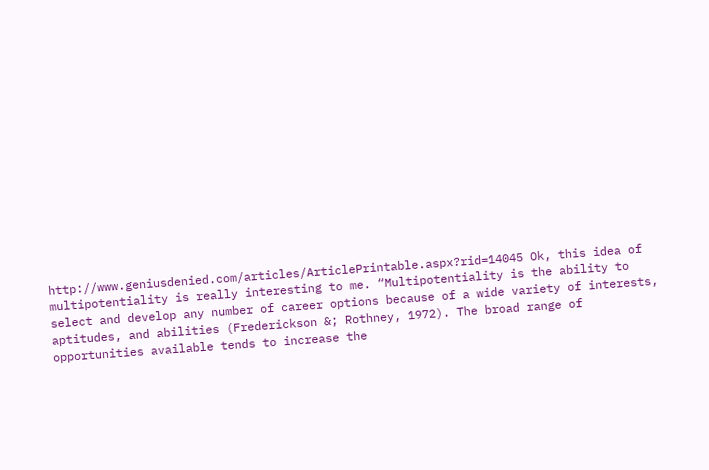http://www.geniusdenied.com/articles/ArticlePrintable.aspx?rid=14045 Ok, this idea of multipotentiality is really interesting to me. “Multipotentiality is the ability to select and develop any number of career options because of a wide variety of interests, aptitudes, and abilities (Frederickson &; Rothney, 1972). The broad range of opportunities available tends to increase the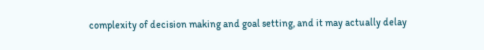complexity of decision making and goal setting, and it may actually delay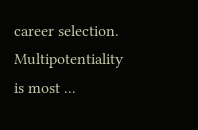career selection. Multipotentiality is most ...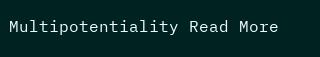Multipotentiality Read More